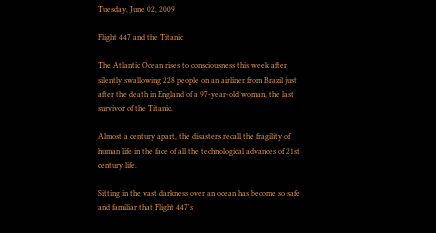Tuesday, June 02, 2009

Flight 447 and the Titanic

The Atlantic Ocean rises to consciousness this week after silently swallowing 228 people on an airliner from Brazil just after the death in England of a 97-year-old woman, the last survivor of the Titanic.

Almost a century apart, the disasters recall the fragility of human life in the face of all the technological advances of 21st century life.

Sitting in the vast darkness over an ocean has become so safe and familiar that Flight 447's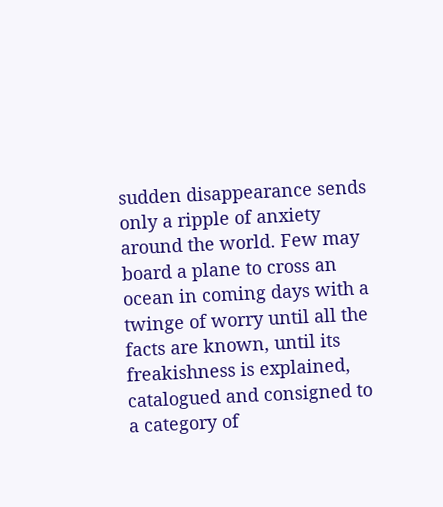sudden disappearance sends only a ripple of anxiety around the world. Few may board a plane to cross an ocean in coming days with a twinge of worry until all the facts are known, until its freakishness is explained, catalogued and consigned to a category of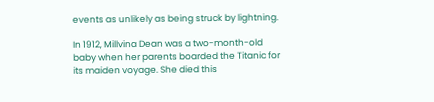events as unlikely as being struck by lightning.

In 1912, Millvina Dean was a two-month-old baby when her parents boarded the Titanic for its maiden voyage. She died this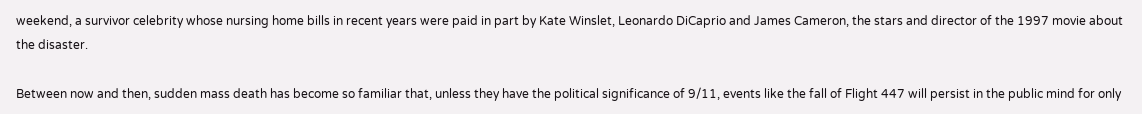weekend, a survivor celebrity whose nursing home bills in recent years were paid in part by Kate Winslet, Leonardo DiCaprio and James Cameron, the stars and director of the 1997 movie about the disaster.

Between now and then, sudden mass death has become so familiar that, unless they have the political significance of 9/11, events like the fall of Flight 447 will persist in the public mind for only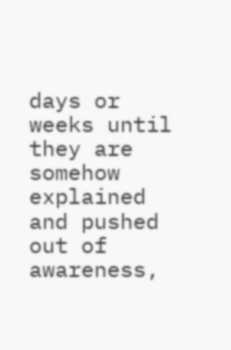days or weeks until they are somehow explained and pushed out of awareness,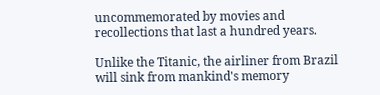uncommemorated by movies and recollections that last a hundred years.

Unlike the Titanic, the airliner from Brazil will sink from mankind's memory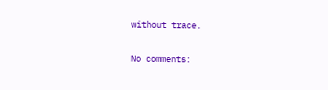without trace.

No comments: